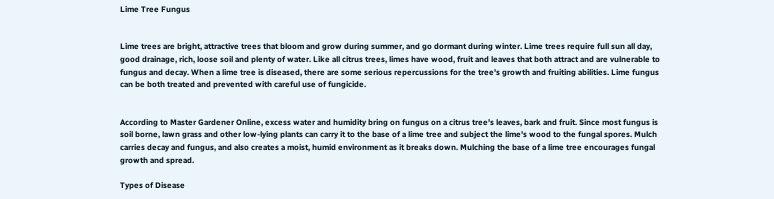Lime Tree Fungus


Lime trees are bright, attractive trees that bloom and grow during summer, and go dormant during winter. Lime trees require full sun all day, good drainage, rich, loose soil and plenty of water. Like all citrus trees, limes have wood, fruit and leaves that both attract and are vulnerable to fungus and decay. When a lime tree is diseased, there are some serious repercussions for the tree's growth and fruiting abilities. Lime fungus can be both treated and prevented with careful use of fungicide.


According to Master Gardener Online, excess water and humidity bring on fungus on a citrus tree's leaves, bark and fruit. Since most fungus is soil borne, lawn grass and other low-lying plants can carry it to the base of a lime tree and subject the lime's wood to the fungal spores. Mulch carries decay and fungus, and also creates a moist, humid environment as it breaks down. Mulching the base of a lime tree encourages fungal growth and spread.

Types of Disease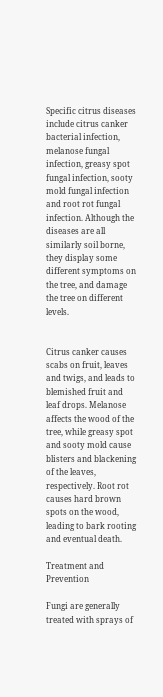Specific citrus diseases include citrus canker bacterial infection, melanose fungal infection, greasy spot fungal infection, sooty mold fungal infection and root rot fungal infection. Although the diseases are all similarly soil borne, they display some different symptoms on the tree, and damage the tree on different levels.


Citrus canker causes scabs on fruit, leaves and twigs, and leads to blemished fruit and leaf drops. Melanose affects the wood of the tree, while greasy spot and sooty mold cause blisters and blackening of the leaves, respectively. Root rot causes hard brown spots on the wood, leading to bark rooting and eventual death.

Treatment and Prevention

Fungi are generally treated with sprays of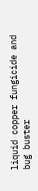liquid copper fungicide and bug buster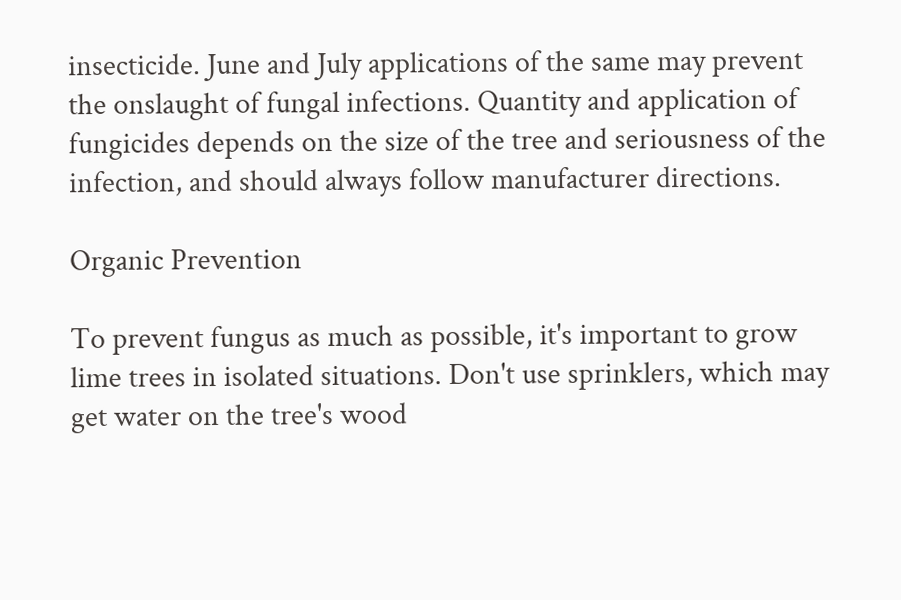insecticide. June and July applications of the same may prevent the onslaught of fungal infections. Quantity and application of fungicides depends on the size of the tree and seriousness of the infection, and should always follow manufacturer directions.

Organic Prevention

To prevent fungus as much as possible, it's important to grow lime trees in isolated situations. Don't use sprinklers, which may get water on the tree's wood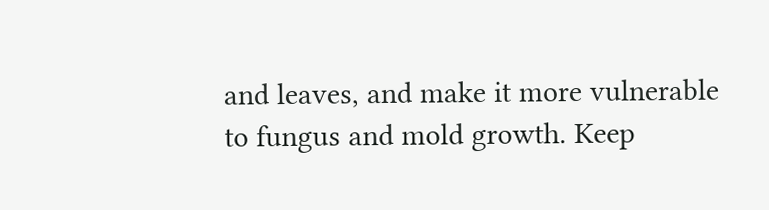and leaves, and make it more vulnerable to fungus and mold growth. Keep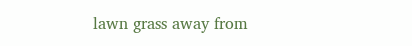lawn grass away from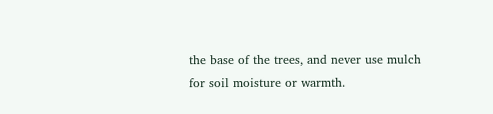the base of the trees, and never use mulch for soil moisture or warmth.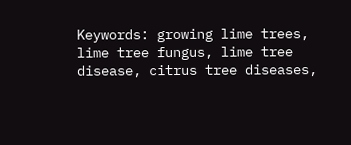Keywords: growing lime trees, lime tree fungus, lime tree disease, citrus tree diseases,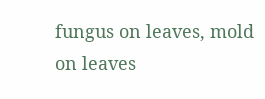fungus on leaves, mold on leaves